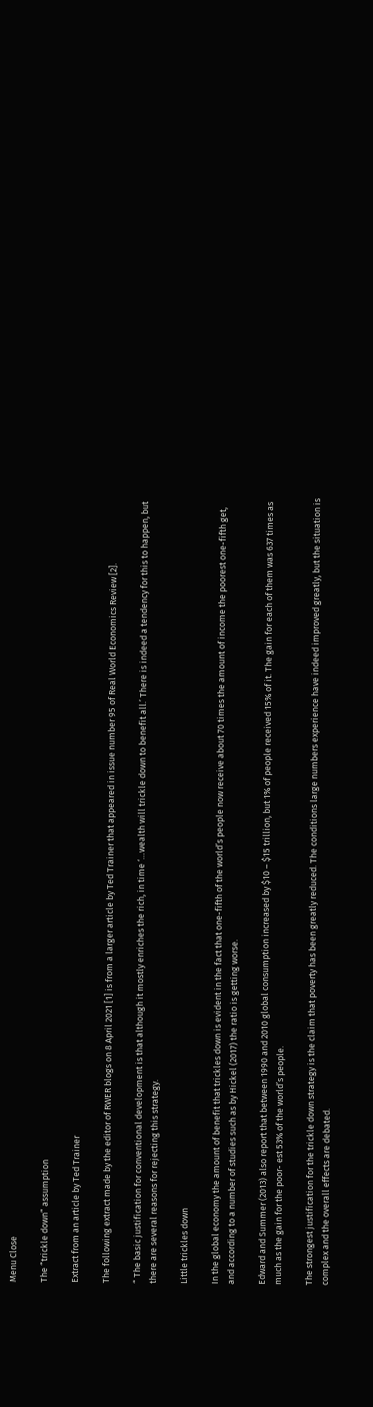Menu Close

The “trickle down” assumption

Extract from an article by Ted Trainer

The following extract made by the editor of RWER blogs on 8 April 2021 [1] is from a larger article by Ted Trainer that appeared in issue number 95 of Real World Economics Review [2].

“ The basic justification for conventional development is that although it mostly enriches the rich, in time ‘…wealth will trickle down to benefit all.’ There is indeed a tendency for this to happen, but there are several reasons for rejecting this strategy.

Little trickles down

In the global economy the amount of benefit that trickles down is evident in the fact that one-fifth of the world’s people now receive about 70 times the amount of income the poorest one-fifth get, and according to a number of studies such as by Hickel (2017) the ratio is getting worse.

Edward and Summer (2013) also report that between 1990 and 2010 global consumption increased by $10 – $15 trillion, but 1% of people received 15% of it. The gain for each of them was 637 times as much as the gain for the poor- est 53% of the world’s people.

The strongest justification for the trickle down strategy is the claim that poverty has been greatly reduced. The conditions large numbers experience have indeed improved greatly, but the situation is complex and the overall effects are debated.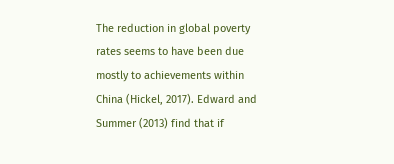The reduction in global poverty rates seems to have been due mostly to achievements within China (Hickel, 2017). Edward and Summer (2013) find that if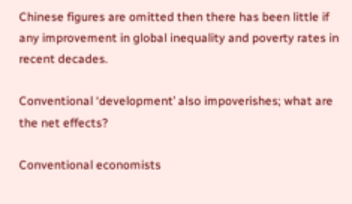Chinese figures are omitted then there has been little if any improvement in global inequality and poverty rates in recent decades.

Conventional ‘development’ also impoverishes; what are the net effects?

Conventional economists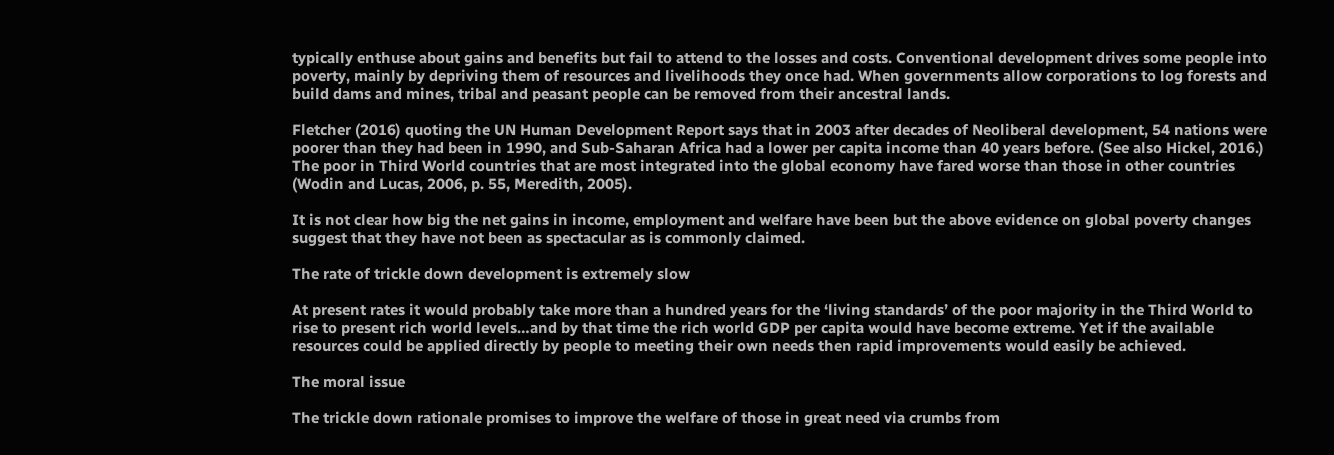typically enthuse about gains and benefits but fail to attend to the losses and costs. Conventional development drives some people into poverty, mainly by depriving them of resources and livelihoods they once had. When governments allow corporations to log forests and build dams and mines, tribal and peasant people can be removed from their ancestral lands.

Fletcher (2016) quoting the UN Human Development Report says that in 2003 after decades of Neoliberal development, 54 nations were poorer than they had been in 1990, and Sub-Saharan Africa had a lower per capita income than 40 years before. (See also Hickel, 2016.) The poor in Third World countries that are most integrated into the global economy have fared worse than those in other countries (Wodin and Lucas, 2006, p. 55, Meredith, 2005).

It is not clear how big the net gains in income, employment and welfare have been but the above evidence on global poverty changes suggest that they have not been as spectacular as is commonly claimed.

The rate of trickle down development is extremely slow

At present rates it would probably take more than a hundred years for the ‘living standards’ of the poor majority in the Third World to rise to present rich world levels…and by that time the rich world GDP per capita would have become extreme. Yet if the available resources could be applied directly by people to meeting their own needs then rapid improvements would easily be achieved.

The moral issue

The trickle down rationale promises to improve the welfare of those in great need via crumbs from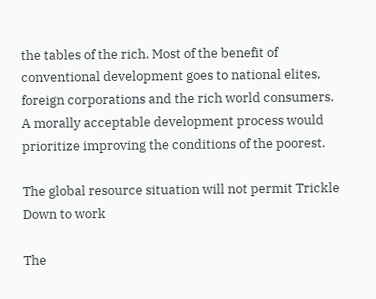the tables of the rich. Most of the benefit of conventional development goes to national elites, foreign corporations and the rich world consumers. A morally acceptable development process would prioritize improving the conditions of the poorest.

The global resource situation will not permit Trickle Down to work

The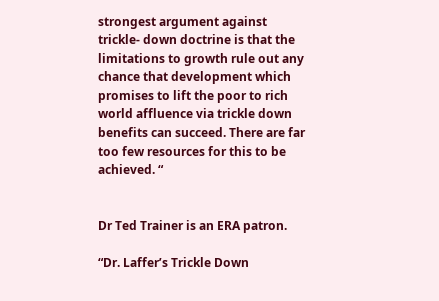strongest argument against trickle- down doctrine is that the limitations to growth rule out any chance that development which promises to lift the poor to rich world affluence via trickle down benefits can succeed. There are far too few resources for this to be achieved. “


Dr Ted Trainer is an ERA patron.

“Dr. Laffer’s Trickle Down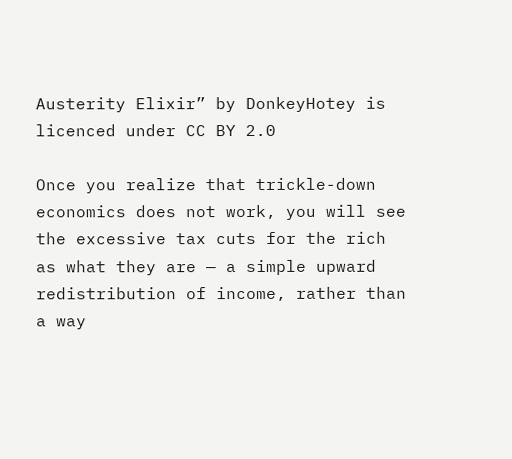Austerity Elixir” by DonkeyHotey is licenced under CC BY 2.0

Once you realize that trickle-down economics does not work, you will see the excessive tax cuts for the rich as what they are — a simple upward redistribution of income, rather than a way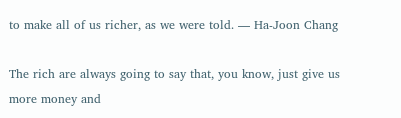to make all of us richer, as we were told. — Ha-Joon Chang

The rich are always going to say that, you know, just give us more money and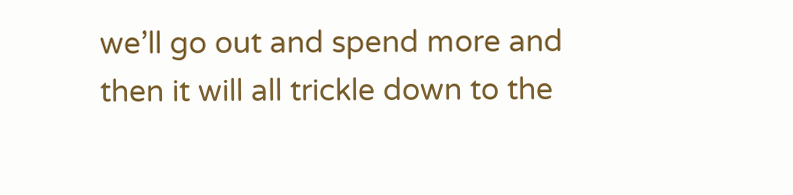we’ll go out and spend more and then it will all trickle down to the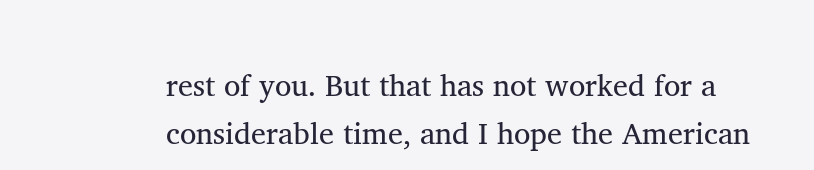rest of you. But that has not worked for a considerable time, and I hope the American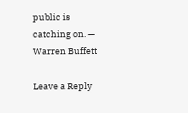public is catching on. — Warren Buffett

Leave a Reply